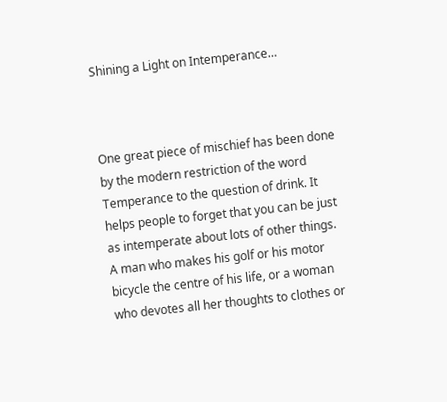Shining a Light on Intemperance…



One great piece of mischief has been done by the modern restriction of the word Temperance to the question of drink. It helps people to forget that you can be just as intemperate about lots of other things. A man who makes his golf or his motor bicycle the centre of his life, or a woman who devotes all her thoughts to clothes or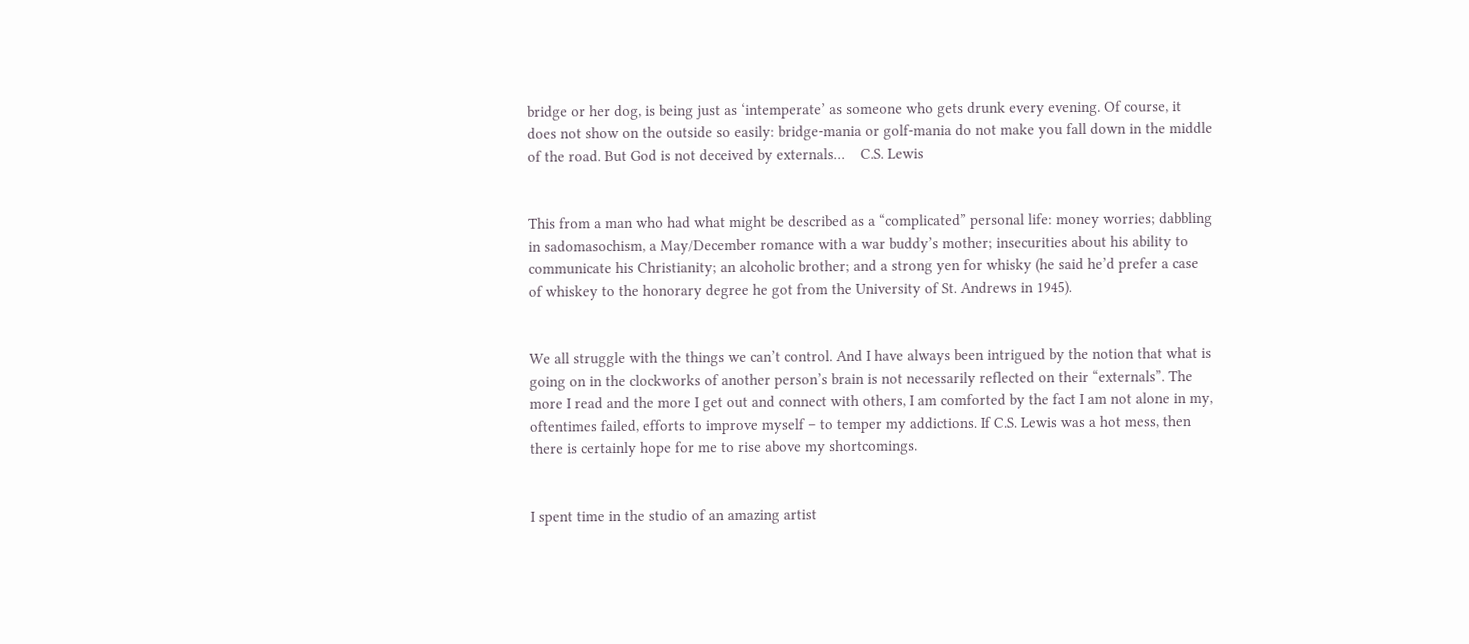bridge or her dog, is being just as ‘intemperate’ as someone who gets drunk every evening. Of course, it does not show on the outside so easily: bridge-mania or golf-mania do not make you fall down in the middle of the road. But God is not deceived by externals…    C.S. Lewis


This from a man who had what might be described as a “complicated” personal life: money worries; dabbling in sadomasochism, a May/December romance with a war buddy’s mother; insecurities about his ability to communicate his Christianity; an alcoholic brother; and a strong yen for whisky (he said he’d prefer a case of whiskey to the honorary degree he got from the University of St. Andrews in 1945).


We all struggle with the things we can’t control. And I have always been intrigued by the notion that what is going on in the clockworks of another person’s brain is not necessarily reflected on their “externals”. The more I read and the more I get out and connect with others, I am comforted by the fact I am not alone in my, oftentimes failed, efforts to improve myself – to temper my addictions. If C.S. Lewis was a hot mess, then there is certainly hope for me to rise above my shortcomings.


I spent time in the studio of an amazing artist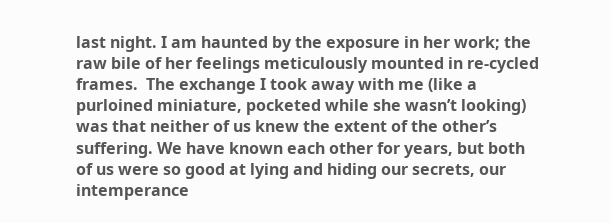last night. I am haunted by the exposure in her work; the raw bile of her feelings meticulously mounted in re-cycled frames.  The exchange I took away with me (like a purloined miniature, pocketed while she wasn’t looking) was that neither of us knew the extent of the other’s suffering. We have known each other for years, but both of us were so good at lying and hiding our secrets, our intemperance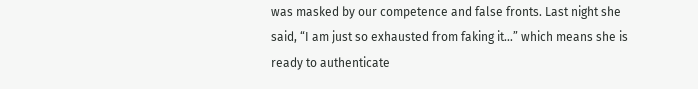was masked by our competence and false fronts. Last night she said, “I am just so exhausted from faking it…” which means she is ready to authenticate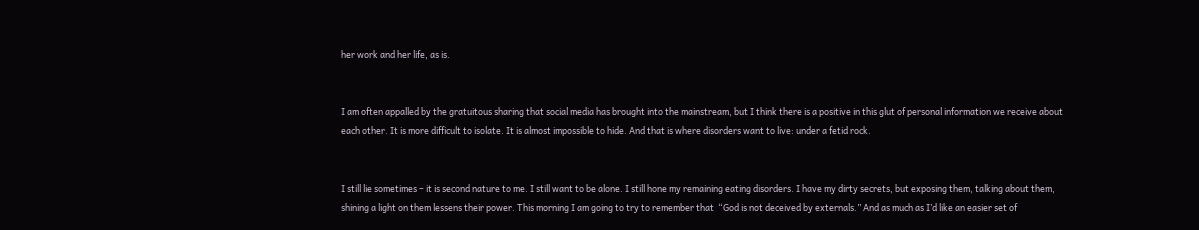her work and her life, as is.


I am often appalled by the gratuitous sharing that social media has brought into the mainstream, but I think there is a positive in this glut of personal information we receive about each other. It is more difficult to isolate. It is almost impossible to hide. And that is where disorders want to live: under a fetid rock.


I still lie sometimes – it is second nature to me. I still want to be alone. I still hone my remaining eating disorders. I have my dirty secrets, but exposing them, talking about them, shining a light on them lessens their power. This morning I am going to try to remember that  “God is not deceived by externals.” And as much as I’d like an easier set of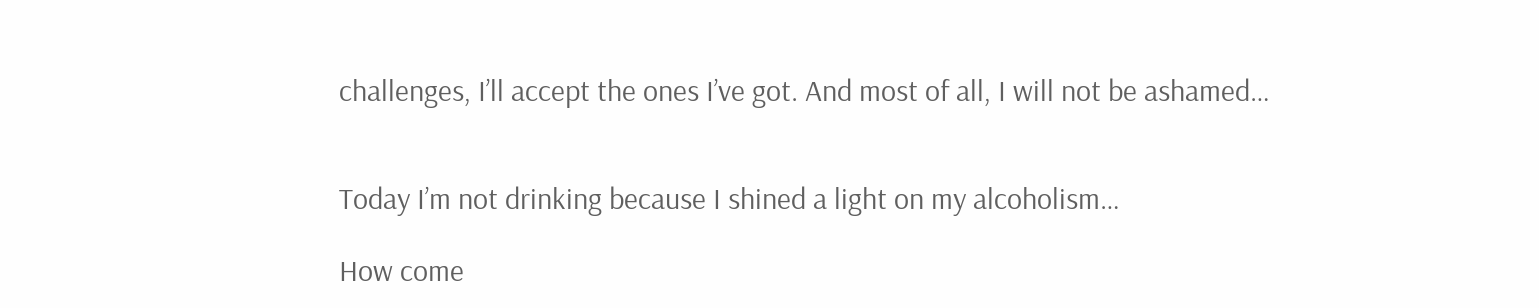challenges, I’ll accept the ones I’ve got. And most of all, I will not be ashamed…


Today I’m not drinking because I shined a light on my alcoholism…

How come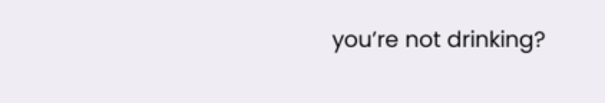you’re not drinking?